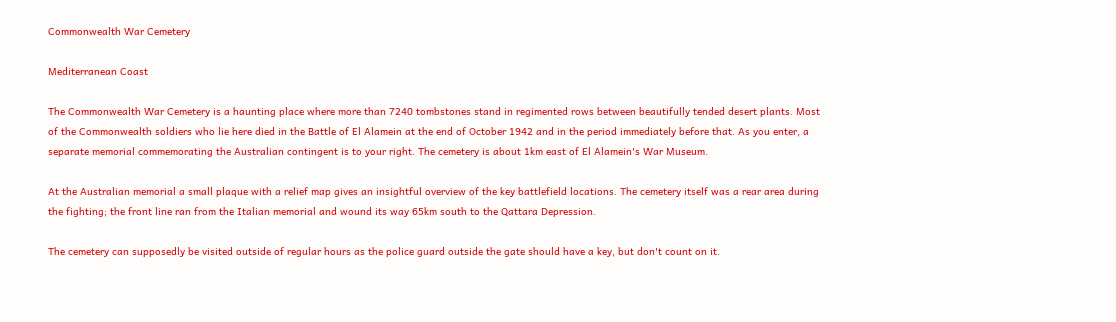Commonwealth War Cemetery

Mediterranean Coast

The Commonwealth War Cemetery is a haunting place where more than 7240 tombstones stand in regimented rows between beautifully tended desert plants. Most of the Commonwealth soldiers who lie here died in the Battle of El Alamein at the end of October 1942 and in the period immediately before that. As you enter, a separate memorial commemorating the Australian contingent is to your right. The cemetery is about 1km east of El Alamein's War Museum.

At the Australian memorial a small plaque with a relief map gives an insightful overview of the key battlefield locations. The cemetery itself was a rear area during the fighting; the front line ran from the Italian memorial and wound its way 65km south to the Qattara Depression.

The cemetery can supposedly be visited outside of regular hours as the police guard outside the gate should have a key, but don't count on it.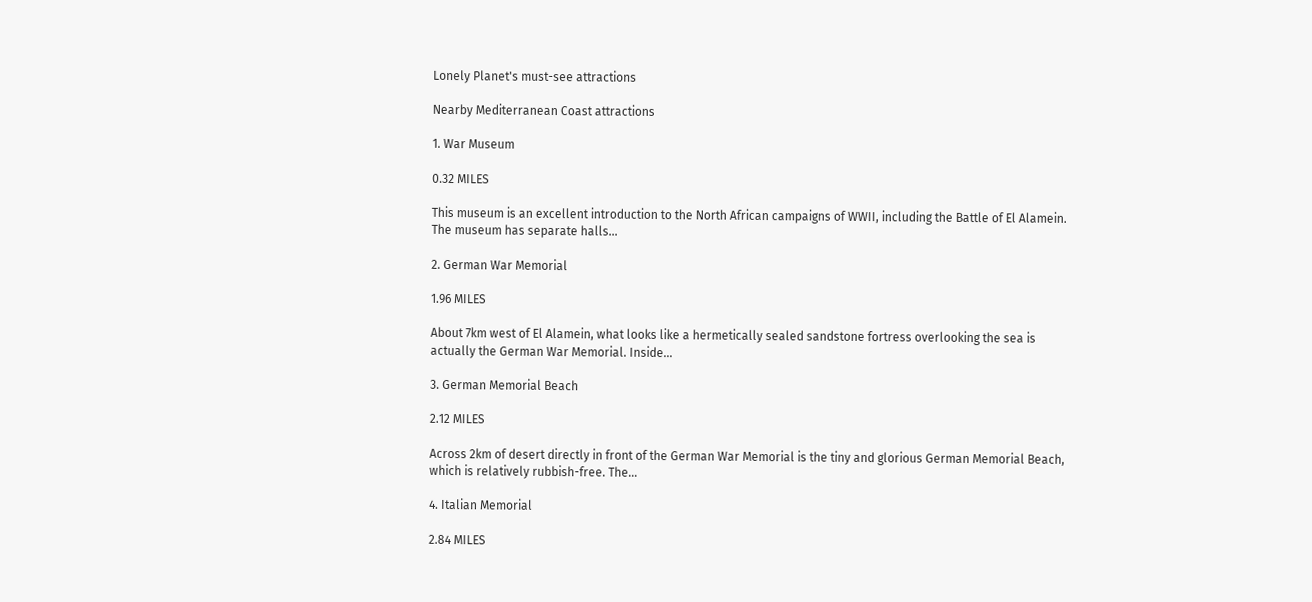Lonely Planet's must-see attractions

Nearby Mediterranean Coast attractions

1. War Museum

0.32 MILES

This museum is an excellent introduction to the North African campaigns of WWII, including the Battle of El Alamein. The museum has separate halls…

2. German War Memorial

1.96 MILES

About 7km west of El Alamein, what looks like a hermetically sealed sandstone fortress overlooking the sea is actually the German War Memorial. Inside…

3. German Memorial Beach

2.12 MILES

Across 2km of desert directly in front of the German War Memorial is the tiny and glorious German Memorial Beach, which is relatively rubbish-free. The…

4. Italian Memorial

2.84 MILES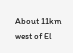About 11km west of El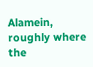Alamein, roughly where the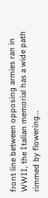front line between opposing armies ran in WWII, the Italian memorial has a wide path rimmed by flowering…